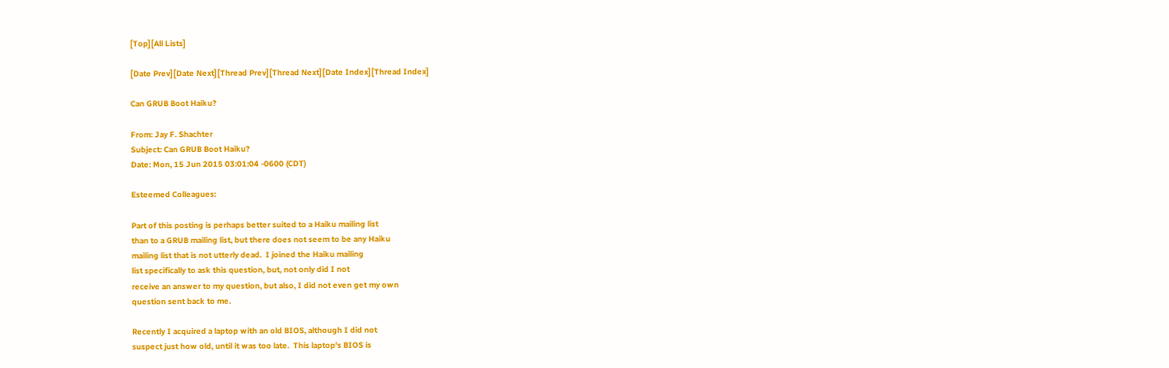[Top][All Lists]

[Date Prev][Date Next][Thread Prev][Thread Next][Date Index][Thread Index]

Can GRUB Boot Haiku?

From: Jay F. Shachter
Subject: Can GRUB Boot Haiku?
Date: Mon, 15 Jun 2015 03:01:04 -0600 (CDT)

Esteemed Colleagues:

Part of this posting is perhaps better suited to a Haiku mailing list
than to a GRUB mailing list, but there does not seem to be any Haiku
mailing list that is not utterly dead.  I joined the Haiku mailing
list specifically to ask this question, but, not only did I not
receive an answer to my question, but also, I did not even get my own
question sent back to me.

Recently I acquired a laptop with an old BIOS, although I did not
suspect just how old, until it was too late.  This laptop's BIOS is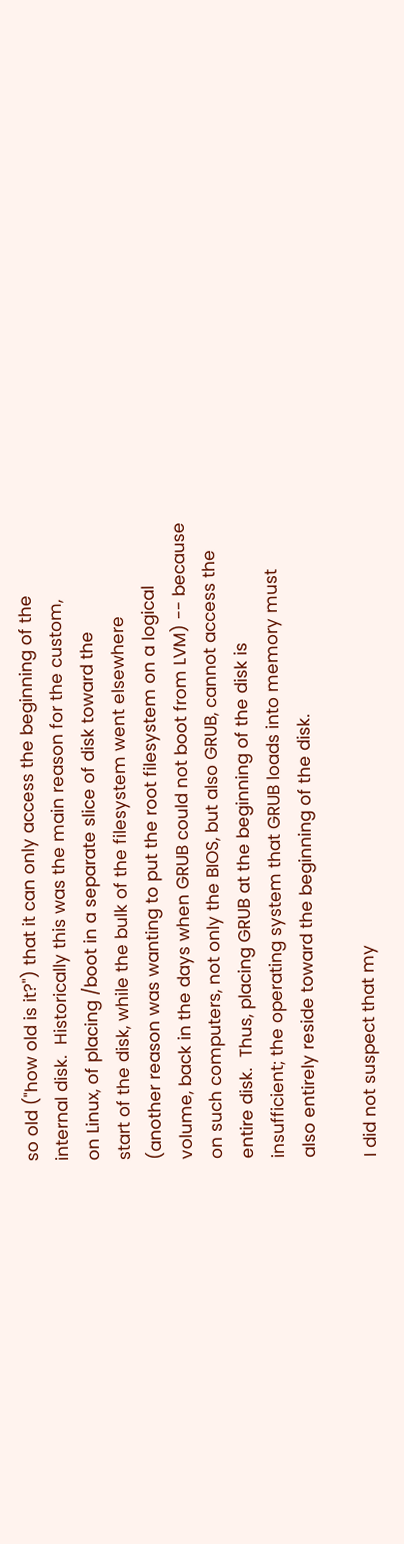so old ("how old is it?") that it can only access the beginning of the
internal disk.  Historically this was the main reason for the custom,
on Linux, of placing /boot in a separate slice of disk toward the
start of the disk, while the bulk of the filesystem went elsewhere
(another reason was wanting to put the root filesystem on a logical
volume, back in the days when GRUB could not boot from LVM) -- because
on such computers, not only the BIOS, but also GRUB, cannot access the
entire disk.  Thus, placing GRUB at the beginning of the disk is
insufficient; the operating system that GRUB loads into memory must
also entirely reside toward the beginning of the disk.

I did not suspect that my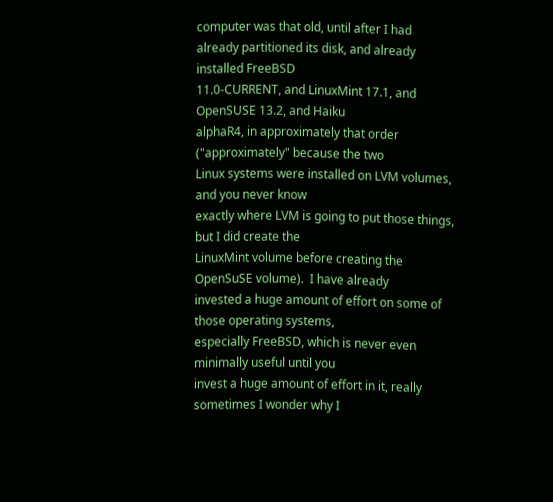computer was that old, until after I had
already partitioned its disk, and already installed FreeBSD
11.0-CURRENT, and LinuxMint 17.1, and OpenSUSE 13.2, and Haiku
alphaR4, in approximately that order ("approximately" because the two
Linux systems were installed on LVM volumes, and you never know
exactly where LVM is going to put those things, but I did create the
LinuxMint volume before creating the OpenSuSE volume).  I have already
invested a huge amount of effort on some of those operating systems,
especially FreeBSD, which is never even minimally useful until you
invest a huge amount of effort in it, really sometimes I wonder why I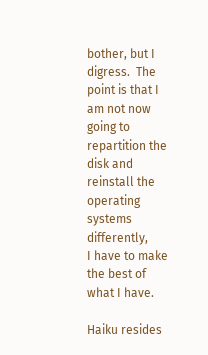bother, but I digress.  The point is that I am not now going to
repartition the disk and reinstall the operating systems differently,
I have to make the best of what I have.

Haiku resides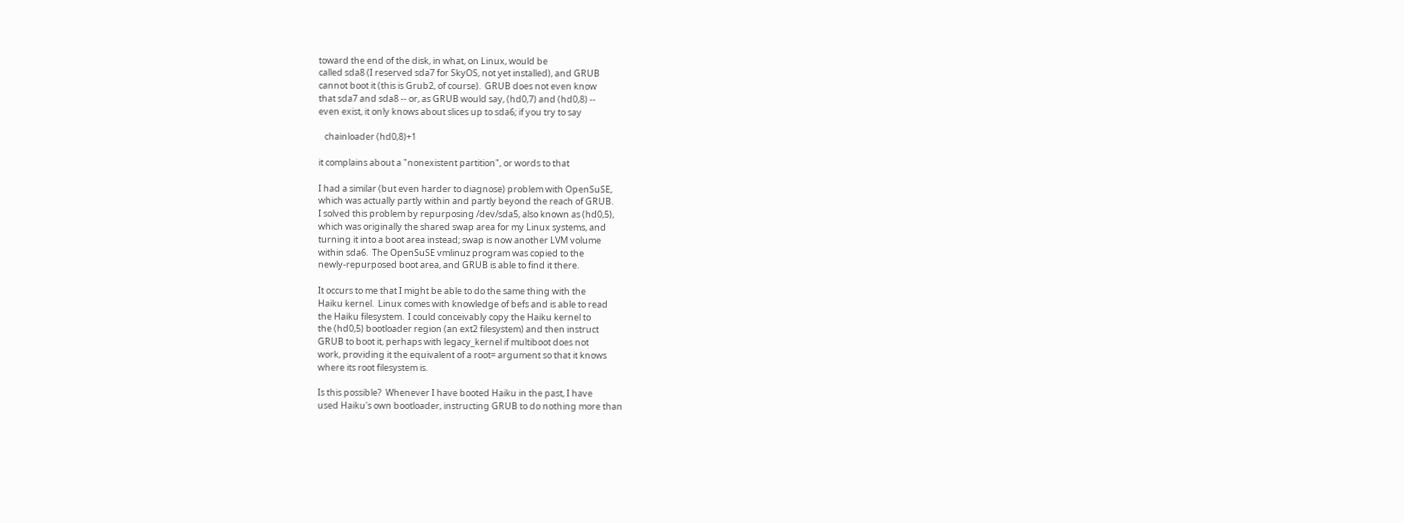toward the end of the disk, in what, on Linux, would be
called sda8 (I reserved sda7 for SkyOS, not yet installed), and GRUB
cannot boot it (this is Grub2, of course).  GRUB does not even know
that sda7 and sda8 -- or, as GRUB would say, (hd0,7) and (hd0,8) --
even exist, it only knows about slices up to sda6; if you try to say

   chainloader (hd0,8)+1

it complains about a "nonexistent partition", or words to that

I had a similar (but even harder to diagnose) problem with OpenSuSE,
which was actually partly within and partly beyond the reach of GRUB.
I solved this problem by repurposing /dev/sda5, also known as (hd0,5),
which was originally the shared swap area for my Linux systems, and
turning it into a boot area instead; swap is now another LVM volume
within sda6.  The OpenSuSE vmlinuz program was copied to the
newly-repurposed boot area, and GRUB is able to find it there.

It occurs to me that I might be able to do the same thing with the
Haiku kernel.  Linux comes with knowledge of befs and is able to read
the Haiku filesystem.  I could conceivably copy the Haiku kernel to
the (hd0,5) bootloader region (an ext2 filesystem) and then instruct
GRUB to boot it, perhaps with legacy_kernel if multiboot does not
work, providing it the equivalent of a root= argument so that it knows
where its root filesystem is.

Is this possible?  Whenever I have booted Haiku in the past, I have
used Haiku's own bootloader, instructing GRUB to do nothing more than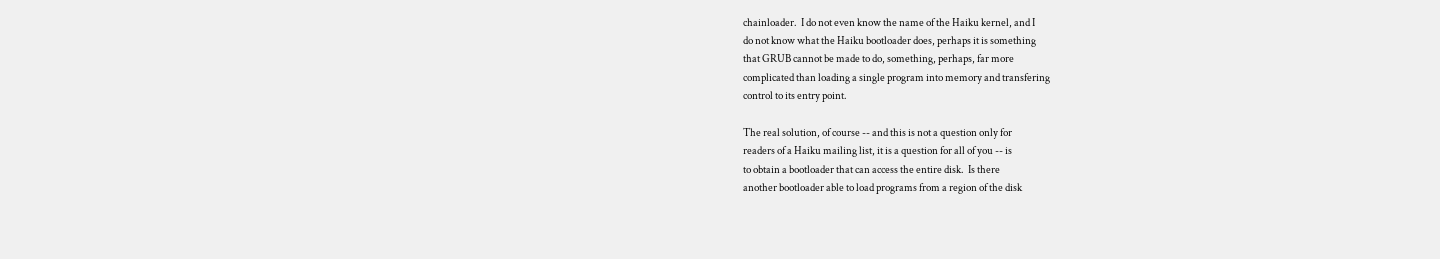chainloader.  I do not even know the name of the Haiku kernel, and I
do not know what the Haiku bootloader does, perhaps it is something
that GRUB cannot be made to do, something, perhaps, far more
complicated than loading a single program into memory and transfering
control to its entry point.

The real solution, of course -- and this is not a question only for
readers of a Haiku mailing list, it is a question for all of you -- is
to obtain a bootloader that can access the entire disk.  Is there
another bootloader able to load programs from a region of the disk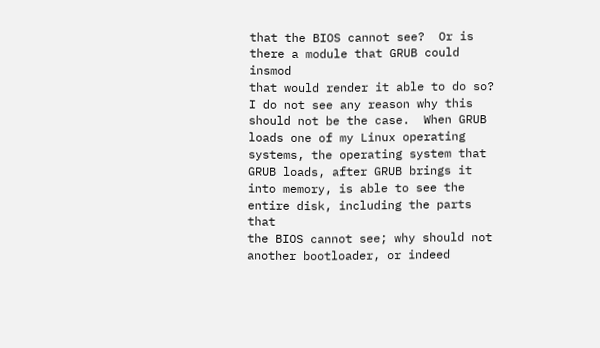that the BIOS cannot see?  Or is there a module that GRUB could insmod
that would render it able to do so?  I do not see any reason why this
should not be the case.  When GRUB loads one of my Linux operating
systems, the operating system that GRUB loads, after GRUB brings it
into memory, is able to see the entire disk, including the parts that
the BIOS cannot see; why should not another bootloader, or indeed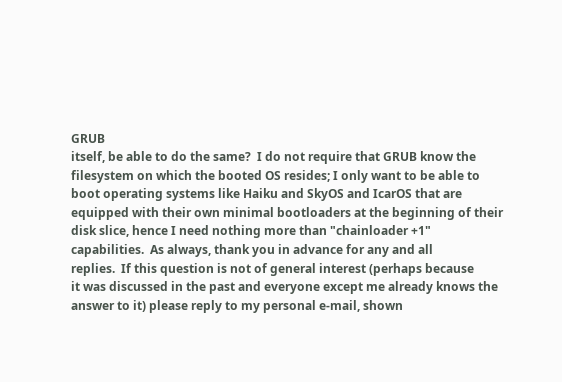GRUB
itself, be able to do the same?  I do not require that GRUB know the
filesystem on which the booted OS resides; I only want to be able to
boot operating systems like Haiku and SkyOS and IcarOS that are
equipped with their own minimal bootloaders at the beginning of their
disk slice, hence I need nothing more than "chainloader +1"
capabilities.  As always, thank you in advance for any and all
replies.  If this question is not of general interest (perhaps because
it was discussed in the past and everyone except me already knows the
answer to it) please reply to my personal e-mail, shown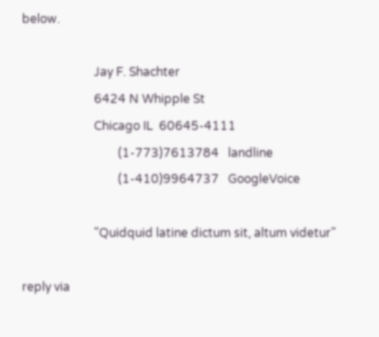below.

                        Jay F. Shachter
                        6424 N Whipple St
                        Chicago IL  60645-4111
                                (1-773)7613784   landline
                                (1-410)9964737   GoogleVoice

                        "Quidquid latine dictum sit, altum videtur"

reply via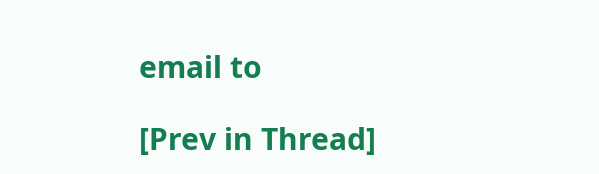email to

[Prev in Thread]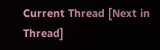Current Thread [Next in Thread]